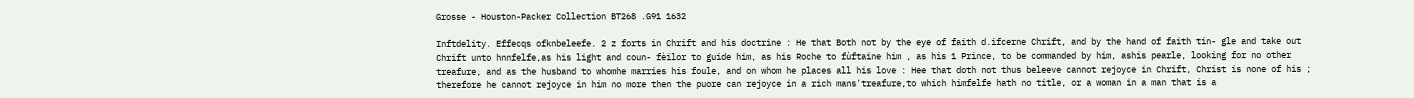Grosse - Houston-Packer Collection BT268 .G91 1632

Inftdelity. Effecqs ofknbeleefe. 2 z forts in Chrift and his doctrine : He that Both not by the eye of faith d.ifcerne Chrift, and by the hand of faith tin- gle and take out Chrift unto hnnfelfe,as his light and coun- fèilor to guide him, as his Roche to fùftaine him , as his 1 Prince, to be commanded by him, ashis pearle, looking for no other treafure, and as the husband to whomhe marries his foule, and on whom he places all his love : Hee that doth not thus beleeve cannot rejoyce in Chrift, Christ is none of his ; therefore he cannot rejoyce in him no more then the puore can rejoyce in a rich mans'treafure,to which himfelfe hath no title, or a woman in a man that is a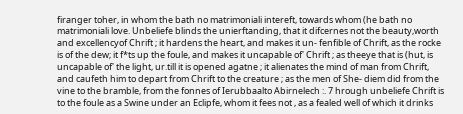firanger toher, in whom the bath no matrimoniali intereft, towards whom (he bath no matrimoniali love. Unbeliefe blinds the unierftanding, that it difcernes not the beauty,worth and excellencyof Chrift ; it hardens the heart, and makes it un- fenfible of Chrift, as the rocke is of the dew; it f*ts up the foule, and makes it uncapable of' Chrift ; as theeye that is (hut, is uncapable of' the light, ur.till it is opened agatne ; it alienates the mind of man from Chrift, and caufeth him to depart from Chrift to the creature ; as the men of She- diem did from the vine to the bramble, from the fonnes of Ierubbaalto Abirnelech :. 7 hrough unbeliefe Chrift is to the foule as a Swine under an Eclipfe, whom it fees not , as a fealed well of which it drinks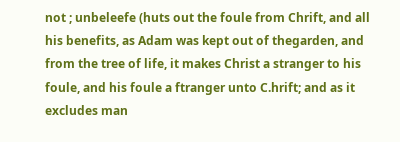not ; unbeleefe (huts out the foule from Chrift, and all his benefits, as Adam was kept out of thegarden, and from the tree of life, it makes Christ a stranger to his foule, and his foule a ftranger unto C.hrift; and as it excludes man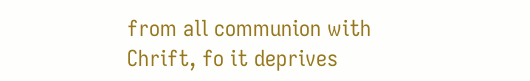from all communion with Chrift, fo it deprives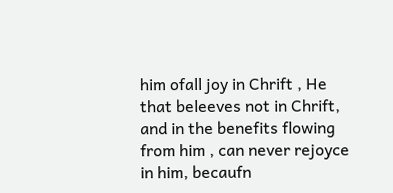him ofall joy in Chrift , He that beleeves not in Chrift, and in the benefits flowing from him , can never rejoyce in him, becaufn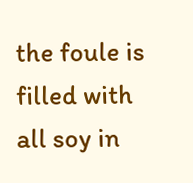the foule is filled with all soy in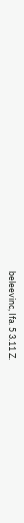beleevinc, Ifa. 5 3.11 Z.